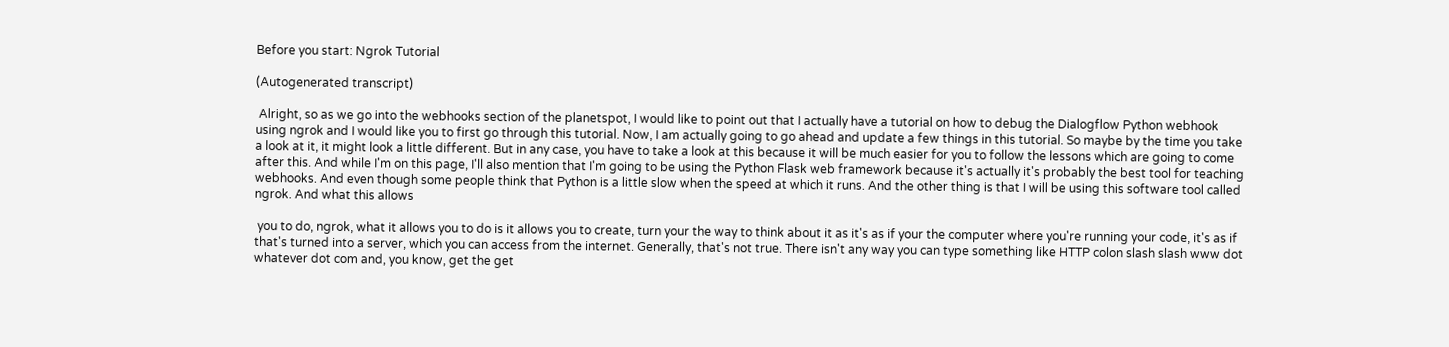Before you start: Ngrok Tutorial

(Autogenerated transcript)

 Alright, so as we go into the webhooks section of the planetspot, I would like to point out that I actually have a tutorial on how to debug the Dialogflow Python webhook using ngrok and I would like you to first go through this tutorial. Now, I am actually going to go ahead and update a few things in this tutorial. So maybe by the time you take a look at it, it might look a little different. But in any case, you have to take a look at this because it will be much easier for you to follow the lessons which are going to come after this. And while I'm on this page, I'll also mention that I'm going to be using the Python Flask web framework because it's actually it's probably the best tool for teaching webhooks. And even though some people think that Python is a little slow when the speed at which it runs. And the other thing is that I will be using this software tool called ngrok. And what this allows

 you to do, ngrok, what it allows you to do is it allows you to create, turn your the way to think about it as it's as if your the computer where you're running your code, it's as if that's turned into a server, which you can access from the internet. Generally, that's not true. There isn't any way you can type something like HTTP colon slash slash www dot whatever dot com and, you know, get the get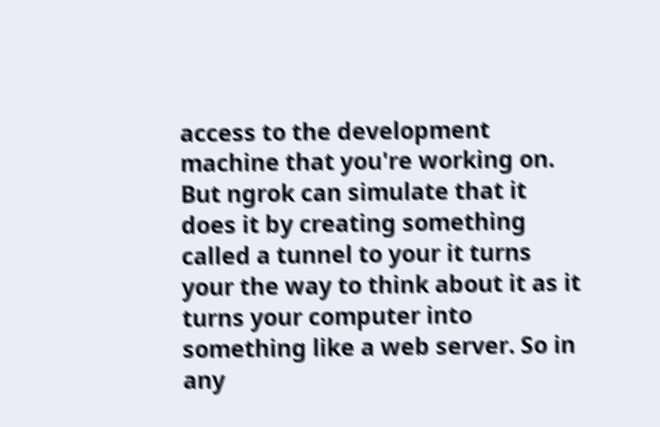access to the development machine that you're working on. But ngrok can simulate that it does it by creating something called a tunnel to your it turns your the way to think about it as it turns your computer into something like a web server. So in any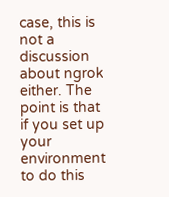case, this is not a discussion about ngrok either. The point is that if you set up your environment to do this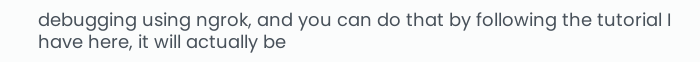debugging using ngrok, and you can do that by following the tutorial I have here, it will actually be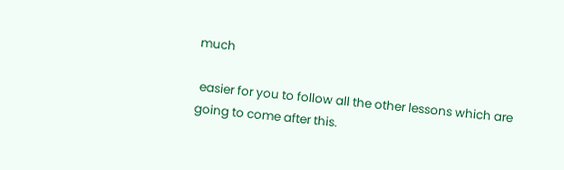much

 easier for you to follow all the other lessons which are going to come after this.